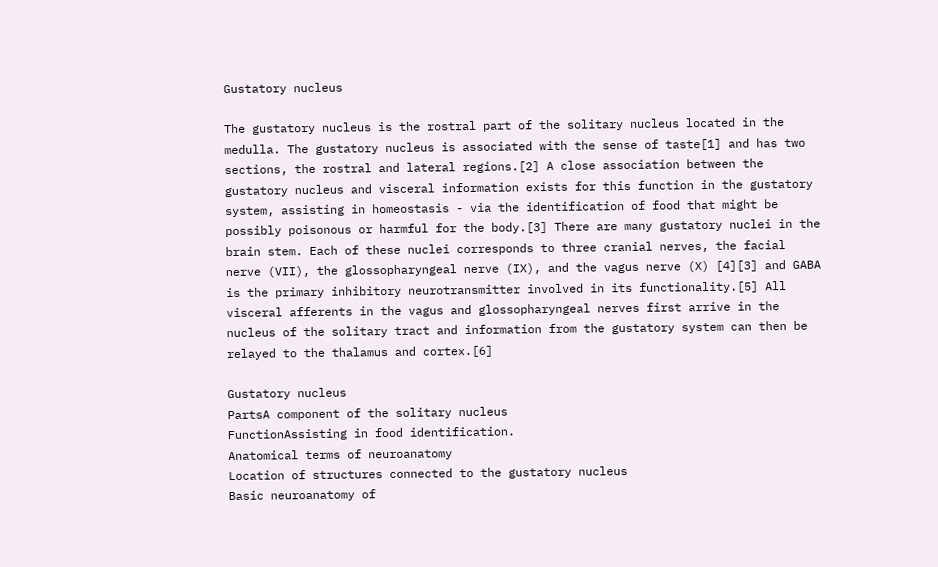Gustatory nucleus

The gustatory nucleus is the rostral part of the solitary nucleus located in the medulla. The gustatory nucleus is associated with the sense of taste[1] and has two sections, the rostral and lateral regions.[2] A close association between the gustatory nucleus and visceral information exists for this function in the gustatory system, assisting in homeostasis - via the identification of food that might be possibly poisonous or harmful for the body.[3] There are many gustatory nuclei in the brain stem. Each of these nuclei corresponds to three cranial nerves, the facial nerve (VII), the glossopharyngeal nerve (IX), and the vagus nerve (X) [4][3] and GABA is the primary inhibitory neurotransmitter involved in its functionality.[5] All visceral afferents in the vagus and glossopharyngeal nerves first arrive in the nucleus of the solitary tract and information from the gustatory system can then be relayed to the thalamus and cortex.[6]

Gustatory nucleus
PartsA component of the solitary nucleus
FunctionAssisting in food identification.
Anatomical terms of neuroanatomy
Location of structures connected to the gustatory nucleus
Basic neuroanatomy of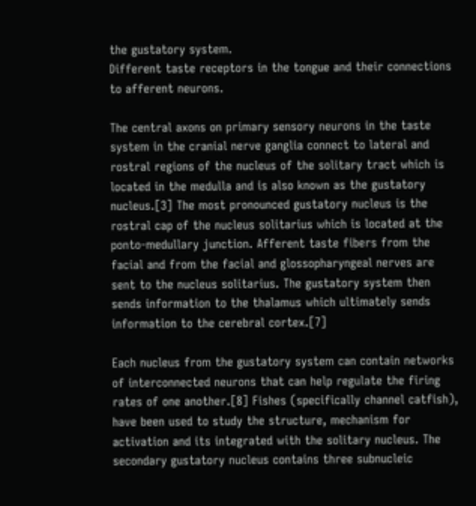the gustatory system.
Different taste receptors in the tongue and their connections to afferent neurons.

The central axons on primary sensory neurons in the taste system in the cranial nerve ganglia connect to lateral and rostral regions of the nucleus of the solitary tract which is located in the medulla and is also known as the gustatory nucleus.[3] The most pronounced gustatory nucleus is the rostral cap of the nucleus solitarius which is located at the ponto-medullary junction. Afferent taste fibers from the facial and from the facial and glossopharyngeal nerves are sent to the nucleus solitarius. The gustatory system then sends information to the thalamus which ultimately sends information to the cerebral cortex.[7]

Each nucleus from the gustatory system can contain networks of interconnected neurons that can help regulate the firing rates of one another.[8] Fishes (specifically channel catfish), have been used to study the structure, mechanism for activation and its integrated with the solitary nucleus. The secondary gustatory nucleus contains three subnucleic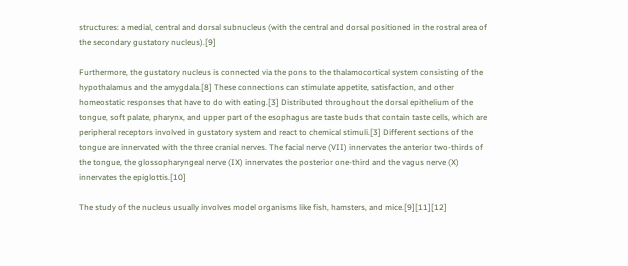structures: a medial, central and dorsal subnucleus (with the central and dorsal positioned in the rostral area of the secondary gustatory nucleus).[9]

Furthermore, the gustatory nucleus is connected via the pons to the thalamocortical system consisting of the hypothalamus and the amygdala.[8] These connections can stimulate appetite, satisfaction, and other homeostatic responses that have to do with eating.[3] Distributed throughout the dorsal epithelium of the tongue, soft palate, pharynx, and upper part of the esophagus are taste buds that contain taste cells, which are peripheral receptors involved in gustatory system and react to chemical stimuli.[3] Different sections of the tongue are innervated with the three cranial nerves. The facial nerve (VII) innervates the anterior two-thirds of the tongue, the glossopharyngeal nerve (IX) innervates the posterior one-third and the vagus nerve (X) innervates the epiglottis.[10]

The study of the nucleus usually involves model organisms like fish, hamsters, and mice.[9][11][12]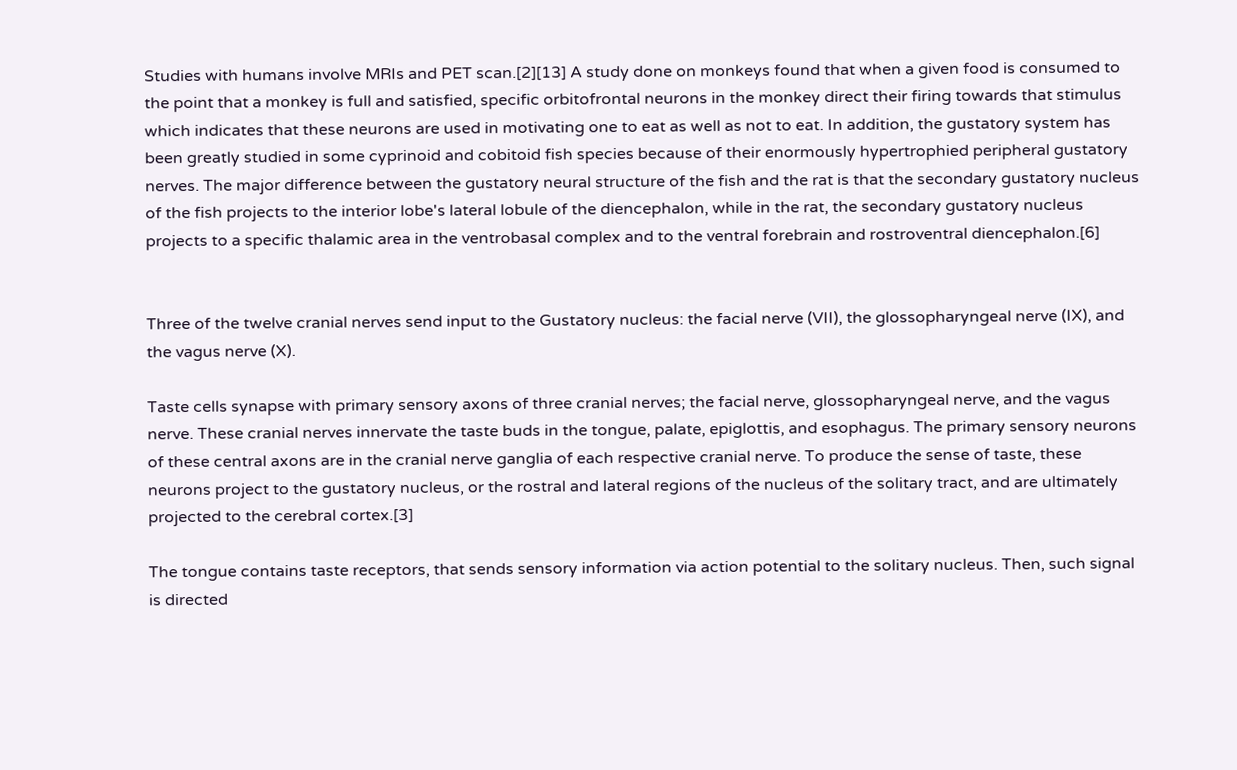Studies with humans involve MRIs and PET scan.[2][13] A study done on monkeys found that when a given food is consumed to the point that a monkey is full and satisfied, specific orbitofrontal neurons in the monkey direct their firing towards that stimulus which indicates that these neurons are used in motivating one to eat as well as not to eat. In addition, the gustatory system has been greatly studied in some cyprinoid and cobitoid fish species because of their enormously hypertrophied peripheral gustatory nerves. The major difference between the gustatory neural structure of the fish and the rat is that the secondary gustatory nucleus of the fish projects to the interior lobe's lateral lobule of the diencephalon, while in the rat, the secondary gustatory nucleus projects to a specific thalamic area in the ventrobasal complex and to the ventral forebrain and rostroventral diencephalon.[6]


Three of the twelve cranial nerves send input to the Gustatory nucleus: the facial nerve (VII), the glossopharyngeal nerve (IX), and the vagus nerve (X).

Taste cells synapse with primary sensory axons of three cranial nerves; the facial nerve, glossopharyngeal nerve, and the vagus nerve. These cranial nerves innervate the taste buds in the tongue, palate, epiglottis, and esophagus. The primary sensory neurons of these central axons are in the cranial nerve ganglia of each respective cranial nerve. To produce the sense of taste, these neurons project to the gustatory nucleus, or the rostral and lateral regions of the nucleus of the solitary tract, and are ultimately projected to the cerebral cortex.[3]

The tongue contains taste receptors, that sends sensory information via action potential to the solitary nucleus. Then, such signal is directed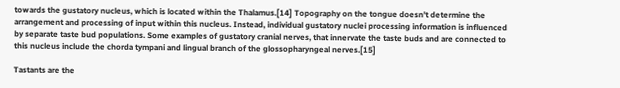towards the gustatory nucleus, which is located within the Thalamus.[14] Topography on the tongue doesn't determine the arrangement and processing of input within this nucleus. Instead, individual gustatory nuclei processing information is influenced by separate taste bud populations. Some examples of gustatory cranial nerves, that innervate the taste buds and are connected to this nucleus include the chorda tympani and lingual branch of the glossopharyngeal nerves.[15]

Tastants are the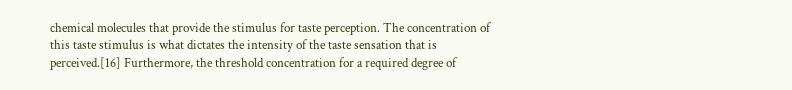chemical molecules that provide the stimulus for taste perception. The concentration of this taste stimulus is what dictates the intensity of the taste sensation that is perceived.[16] Furthermore, the threshold concentration for a required degree of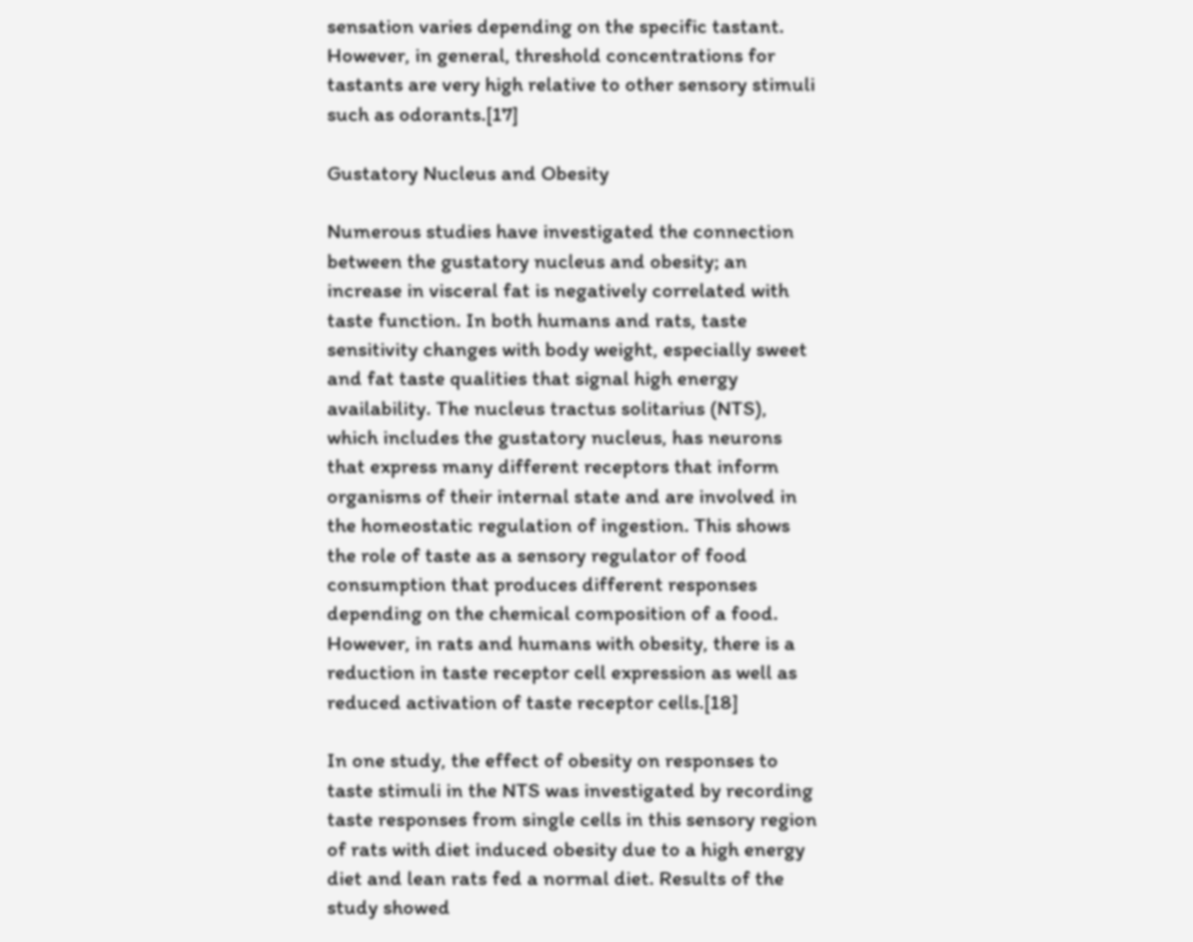sensation varies depending on the specific tastant. However, in general, threshold concentrations for tastants are very high relative to other sensory stimuli such as odorants.[17]

Gustatory Nucleus and Obesity

Numerous studies have investigated the connection between the gustatory nucleus and obesity; an increase in visceral fat is negatively correlated with taste function. In both humans and rats, taste sensitivity changes with body weight, especially sweet and fat taste qualities that signal high energy availability. The nucleus tractus solitarius (NTS), which includes the gustatory nucleus, has neurons that express many different receptors that inform organisms of their internal state and are involved in the homeostatic regulation of ingestion. This shows the role of taste as a sensory regulator of food consumption that produces different responses depending on the chemical composition of a food. However, in rats and humans with obesity, there is a reduction in taste receptor cell expression as well as reduced activation of taste receptor cells.[18]

In one study, the effect of obesity on responses to taste stimuli in the NTS was investigated by recording taste responses from single cells in this sensory region of rats with diet induced obesity due to a high energy diet and lean rats fed a normal diet. Results of the study showed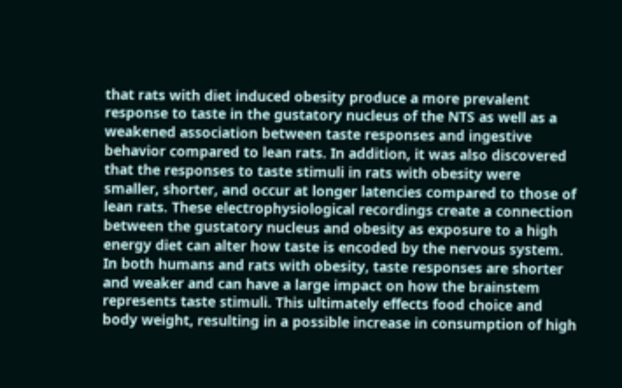that rats with diet induced obesity produce a more prevalent response to taste in the gustatory nucleus of the NTS as well as a weakened association between taste responses and ingestive behavior compared to lean rats. In addition, it was also discovered that the responses to taste stimuli in rats with obesity were smaller, shorter, and occur at longer latencies compared to those of lean rats. These electrophysiological recordings create a connection between the gustatory nucleus and obesity as exposure to a high energy diet can alter how taste is encoded by the nervous system. In both humans and rats with obesity, taste responses are shorter and weaker and can have a large impact on how the brainstem represents taste stimuli. This ultimately effects food choice and body weight, resulting in a possible increase in consumption of high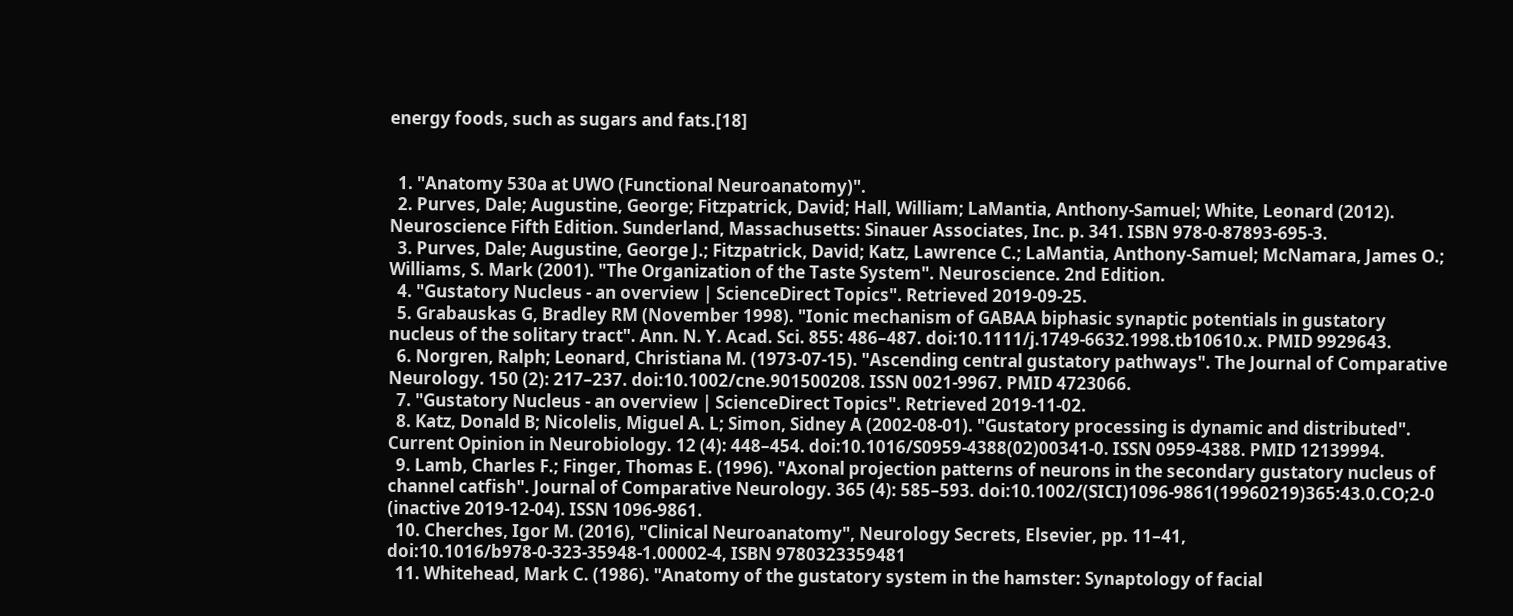energy foods, such as sugars and fats.[18]


  1. "Anatomy 530a at UWO (Functional Neuroanatomy)".
  2. Purves, Dale; Augustine, George; Fitzpatrick, David; Hall, William; LaMantia, Anthony-Samuel; White, Leonard (2012). Neuroscience Fifth Edition. Sunderland, Massachusetts: Sinauer Associates, Inc. p. 341. ISBN 978-0-87893-695-3.
  3. Purves, Dale; Augustine, George J.; Fitzpatrick, David; Katz, Lawrence C.; LaMantia, Anthony-Samuel; McNamara, James O.; Williams, S. Mark (2001). "The Organization of the Taste System". Neuroscience. 2nd Edition.
  4. "Gustatory Nucleus - an overview | ScienceDirect Topics". Retrieved 2019-09-25.
  5. Grabauskas G, Bradley RM (November 1998). "Ionic mechanism of GABAA biphasic synaptic potentials in gustatory nucleus of the solitary tract". Ann. N. Y. Acad. Sci. 855: 486–487. doi:10.1111/j.1749-6632.1998.tb10610.x. PMID 9929643.
  6. Norgren, Ralph; Leonard, Christiana M. (1973-07-15). "Ascending central gustatory pathways". The Journal of Comparative Neurology. 150 (2): 217–237. doi:10.1002/cne.901500208. ISSN 0021-9967. PMID 4723066.
  7. "Gustatory Nucleus - an overview | ScienceDirect Topics". Retrieved 2019-11-02.
  8. Katz, Donald B; Nicolelis, Miguel A. L; Simon, Sidney A (2002-08-01). "Gustatory processing is dynamic and distributed". Current Opinion in Neurobiology. 12 (4): 448–454. doi:10.1016/S0959-4388(02)00341-0. ISSN 0959-4388. PMID 12139994.
  9. Lamb, Charles F.; Finger, Thomas E. (1996). "Axonal projection patterns of neurons in the secondary gustatory nucleus of channel catfish". Journal of Comparative Neurology. 365 (4): 585–593. doi:10.1002/(SICI)1096-9861(19960219)365:43.0.CO;2-0 (inactive 2019-12-04). ISSN 1096-9861.
  10. Cherches, Igor M. (2016), "Clinical Neuroanatomy", Neurology Secrets, Elsevier, pp. 11–41, doi:10.1016/b978-0-323-35948-1.00002-4, ISBN 9780323359481
  11. Whitehead, Mark C. (1986). "Anatomy of the gustatory system in the hamster: Synaptology of facial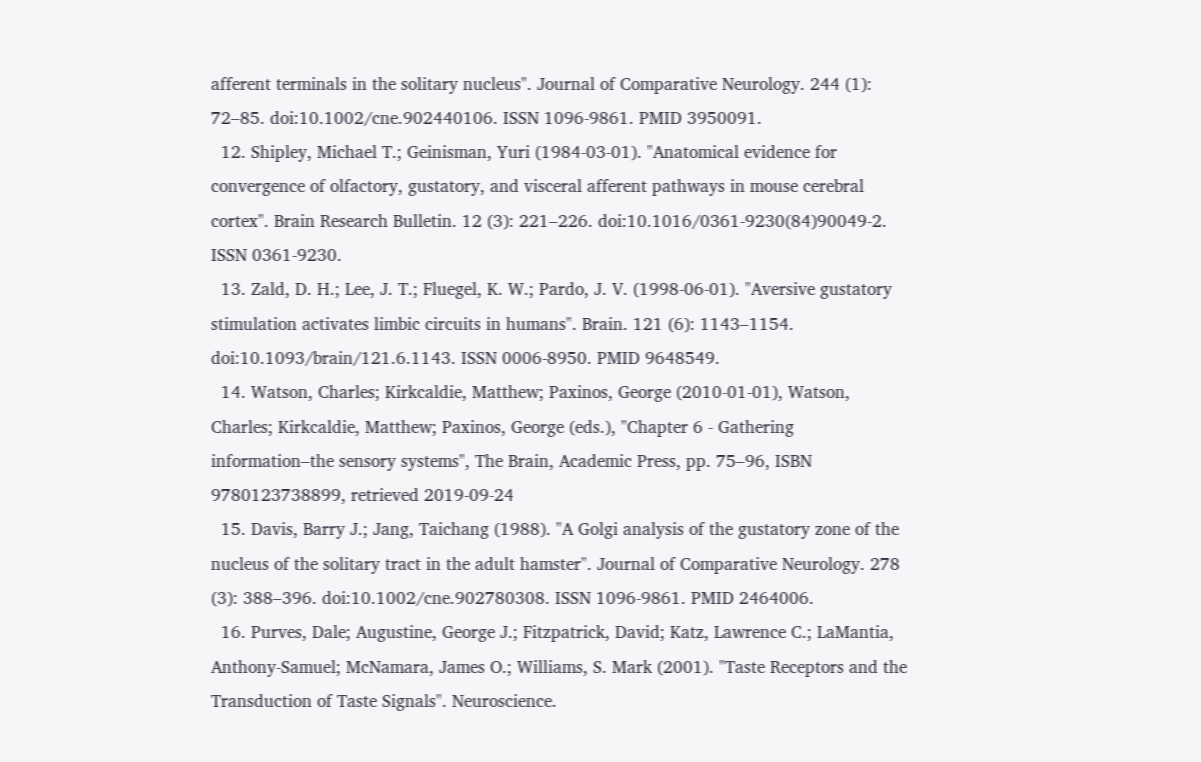afferent terminals in the solitary nucleus". Journal of Comparative Neurology. 244 (1): 72–85. doi:10.1002/cne.902440106. ISSN 1096-9861. PMID 3950091.
  12. Shipley, Michael T.; Geinisman, Yuri (1984-03-01). "Anatomical evidence for convergence of olfactory, gustatory, and visceral afferent pathways in mouse cerebral cortex". Brain Research Bulletin. 12 (3): 221–226. doi:10.1016/0361-9230(84)90049-2. ISSN 0361-9230.
  13. Zald, D. H.; Lee, J. T.; Fluegel, K. W.; Pardo, J. V. (1998-06-01). "Aversive gustatory stimulation activates limbic circuits in humans". Brain. 121 (6): 1143–1154. doi:10.1093/brain/121.6.1143. ISSN 0006-8950. PMID 9648549.
  14. Watson, Charles; Kirkcaldie, Matthew; Paxinos, George (2010-01-01), Watson, Charles; Kirkcaldie, Matthew; Paxinos, George (eds.), "Chapter 6 - Gathering information–the sensory systems", The Brain, Academic Press, pp. 75–96, ISBN 9780123738899, retrieved 2019-09-24
  15. Davis, Barry J.; Jang, Taichang (1988). "A Golgi analysis of the gustatory zone of the nucleus of the solitary tract in the adult hamster". Journal of Comparative Neurology. 278 (3): 388–396. doi:10.1002/cne.902780308. ISSN 1096-9861. PMID 2464006.
  16. Purves, Dale; Augustine, George J.; Fitzpatrick, David; Katz, Lawrence C.; LaMantia, Anthony-Samuel; McNamara, James O.; Williams, S. Mark (2001). "Taste Receptors and the Transduction of Taste Signals". Neuroscience.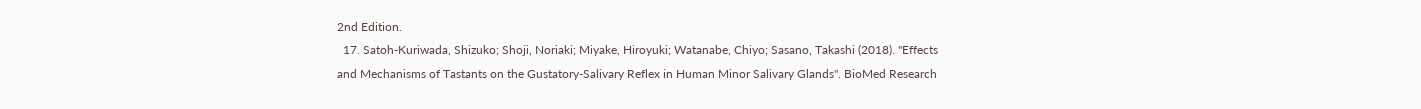2nd Edition.
  17. Satoh-Kuriwada, Shizuko; Shoji, Noriaki; Miyake, Hiroyuki; Watanabe, Chiyo; Sasano, Takashi (2018). "Effects and Mechanisms of Tastants on the Gustatory-Salivary Reflex in Human Minor Salivary Glands". BioMed Research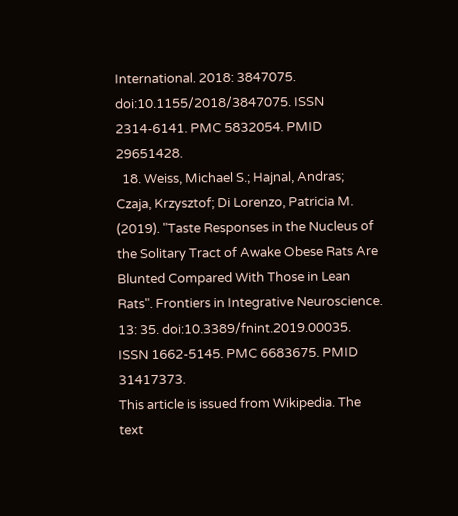International. 2018: 3847075. doi:10.1155/2018/3847075. ISSN 2314-6141. PMC 5832054. PMID 29651428.
  18. Weiss, Michael S.; Hajnal, Andras; Czaja, Krzysztof; Di Lorenzo, Patricia M. (2019). "Taste Responses in the Nucleus of the Solitary Tract of Awake Obese Rats Are Blunted Compared With Those in Lean Rats". Frontiers in Integrative Neuroscience. 13: 35. doi:10.3389/fnint.2019.00035. ISSN 1662-5145. PMC 6683675. PMID 31417373.
This article is issued from Wikipedia. The text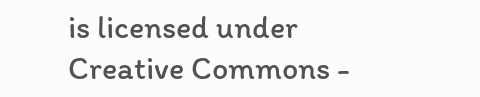is licensed under Creative Commons -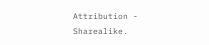Attribution - Sharealike.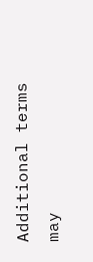Additional terms may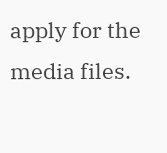apply for the media files.